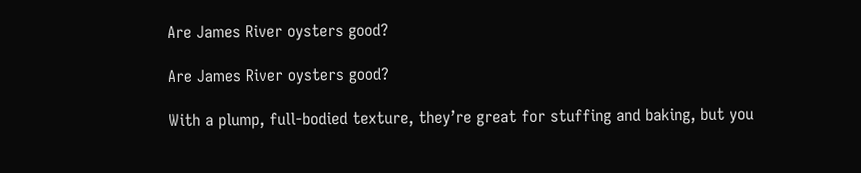Are James River oysters good?

Are James River oysters good?

With a plump, full-bodied texture, they’re great for stuffing and baking, but you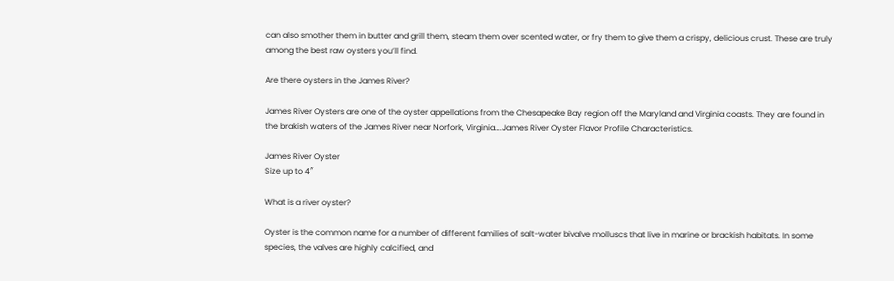can also smother them in butter and grill them, steam them over scented water, or fry them to give them a crispy, delicious crust. These are truly among the best raw oysters you’ll find.

Are there oysters in the James River?

James River Oysters are one of the oyster appellations from the Chesapeake Bay region off the Maryland and Virginia coasts. They are found in the brakish waters of the James River near Norfork, Virginia….James River Oyster Flavor Profile Characteristics.

James River Oyster
Size up to 4″

What is a river oyster?

Oyster is the common name for a number of different families of salt-water bivalve molluscs that live in marine or brackish habitats. In some species, the valves are highly calcified, and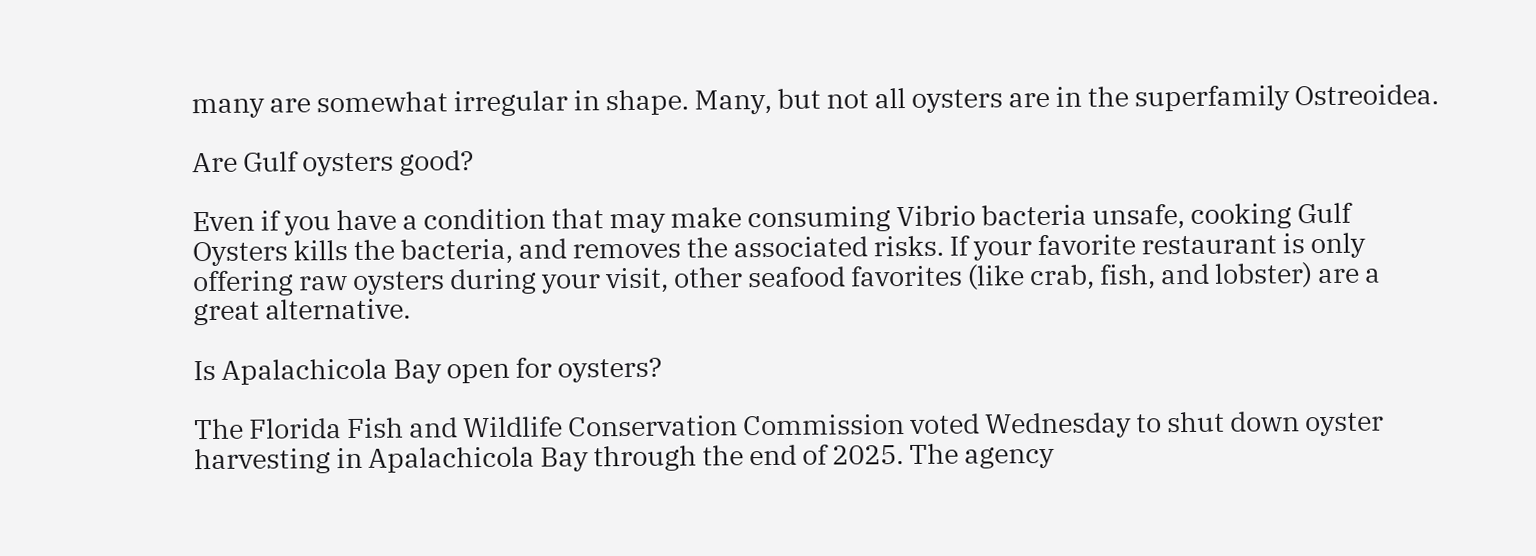many are somewhat irregular in shape. Many, but not all oysters are in the superfamily Ostreoidea.

Are Gulf oysters good?

Even if you have a condition that may make consuming Vibrio bacteria unsafe, cooking Gulf Oysters kills the bacteria, and removes the associated risks. If your favorite restaurant is only offering raw oysters during your visit, other seafood favorites (like crab, fish, and lobster) are a great alternative.

Is Apalachicola Bay open for oysters?

The Florida Fish and Wildlife Conservation Commission voted Wednesday to shut down oyster harvesting in Apalachicola Bay through the end of 2025. The agency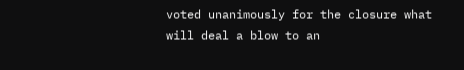voted unanimously for the closure what will deal a blow to an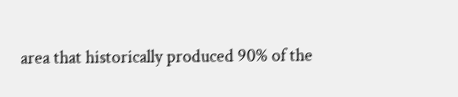area that historically produced 90% of the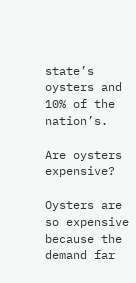state’s oysters and 10% of the nation’s.

Are oysters expensive?

Oysters are so expensive because the demand far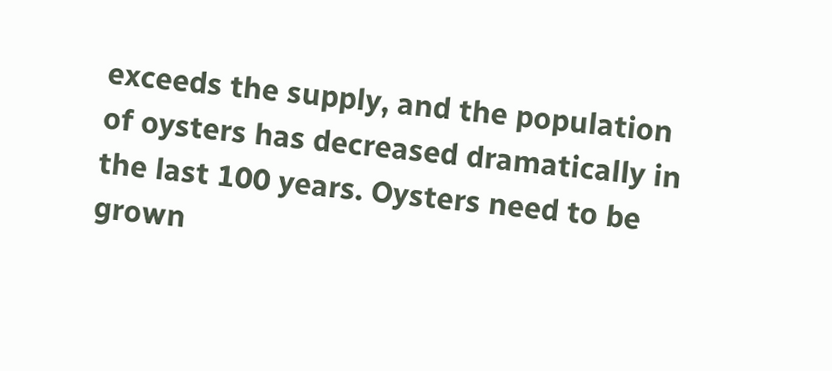exceeds the supply, and the population of oysters has decreased dramatically in the last 100 years. Oysters need to be grown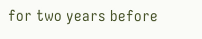for two years before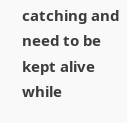catching and need to be kept alive while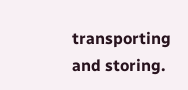transporting and storing.